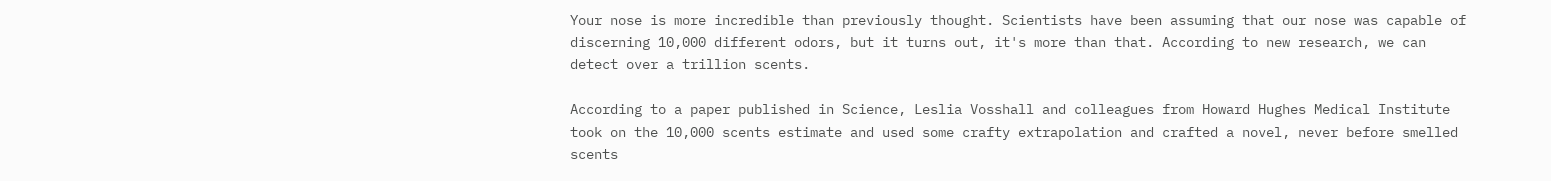Your nose is more incredible than previously thought. Scientists have been assuming that our nose was capable of discerning 10,000 different odors, but it turns out, it's more than that. According to new research, we can detect over a trillion scents.

According to a paper published in Science, Leslia Vosshall and colleagues from Howard Hughes Medical Institute took on the 10,000 scents estimate and used some crafty extrapolation and crafted a novel, never before smelled scents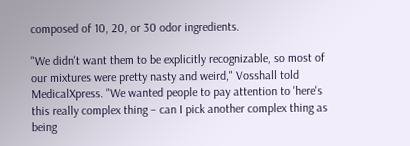composed of 10, 20, or 30 odor ingredients.

"We didn't want them to be explicitly recognizable, so most of our mixtures were pretty nasty and weird," Vosshall told MedicalXpress. "We wanted people to pay attention to 'here's this really complex thing – can I pick another complex thing as being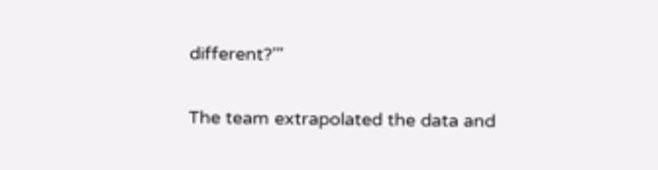different?'"

The team extrapolated the data and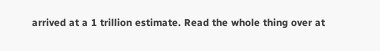arrived at a 1 trillion estimate. Read the whole thing over at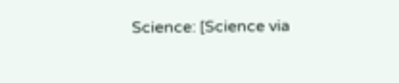Science: [Science via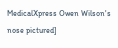MedicalXpress Owen Wilson's nose pictured]